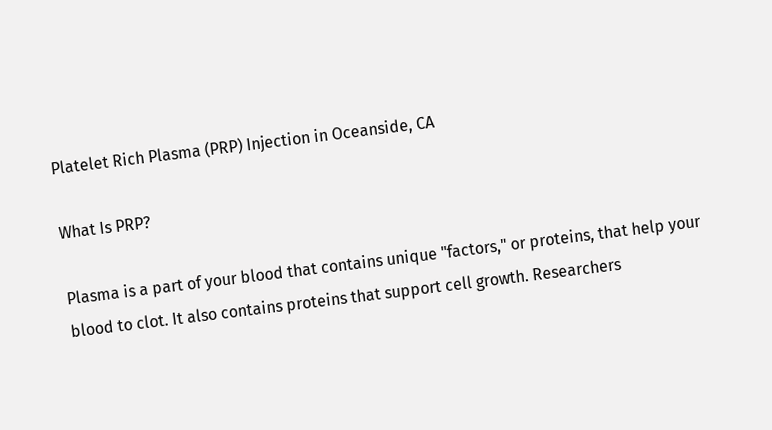Platelet Rich Plasma (PRP) Injection in Oceanside, CA

What Is PRP?

Plasma is a part of your blood that contains unique "factors," or proteins, that help your blood to clot. It also contains proteins that support cell growth. Researchers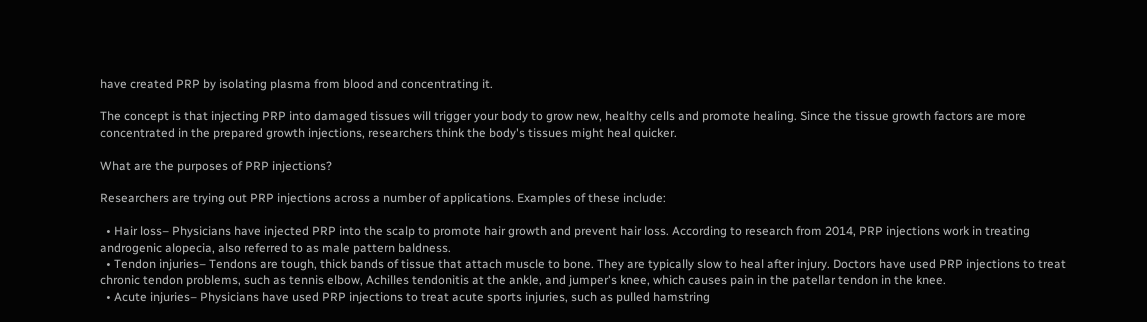have created PRP by isolating plasma from blood and concentrating it.

The concept is that injecting PRP into damaged tissues will trigger your body to grow new, healthy cells and promote healing. Since the tissue growth factors are more concentrated in the prepared growth injections, researchers think the body's tissues might heal quicker.

What are the purposes of PRP injections?

Researchers are trying out PRP injections across a number of applications. Examples of these include:

  • Hair loss– Physicians have injected PRP into the scalp to promote hair growth and prevent hair loss. According to research from 2014, PRP injections work in treating androgenic alopecia, also referred to as male pattern baldness.
  • Tendon injuries– Tendons are tough, thick bands of tissue that attach muscle to bone. They are typically slow to heal after injury. Doctors have used PRP injections to treat chronic tendon problems, such as tennis elbow, Achilles tendonitis at the ankle, and jumper's knee, which causes pain in the patellar tendon in the knee.
  • Acute injuries– Physicians have used PRP injections to treat acute sports injuries, such as pulled hamstring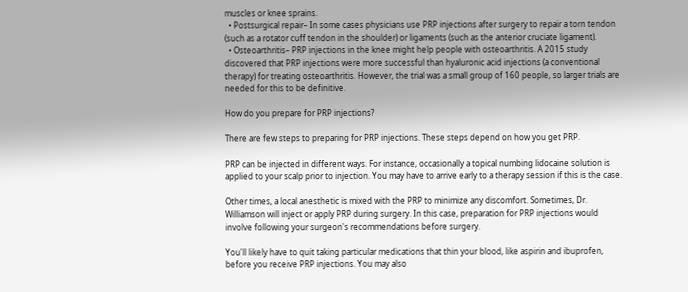muscles or knee sprains.
  • Postsurgical repair– In some cases physicians use PRP injections after surgery to repair a torn tendon (such as a rotator cuff tendon in the shoulder) or ligaments (such as the anterior cruciate ligament).
  • Osteoarthritis– PRP injections in the knee might help people with osteoarthritis. A 2015 study discovered that PRP injections were more successful than hyaluronic acid injections (a conventional therapy) for treating osteoarthritis. However, the trial was a small group of 160 people, so larger trials are needed for this to be definitive.

How do you prepare for PRP injections?

There are few steps to preparing for PRP injections. These steps depend on how you get PRP.

PRP can be injected in different ways. For instance, occasionally a topical numbing lidocaine solution is applied to your scalp prior to injection. You may have to arrive early to a therapy session if this is the case.

Other times, a local anesthetic is mixed with the PRP to minimize any discomfort. Sometimes, Dr. Williamson will inject or apply PRP during surgery. In this case, preparation for PRP injections would involve following your surgeon's recommendations before surgery.

You'll likely have to quit taking particular medications that thin your blood, like aspirin and ibuprofen, before you receive PRP injections. You may also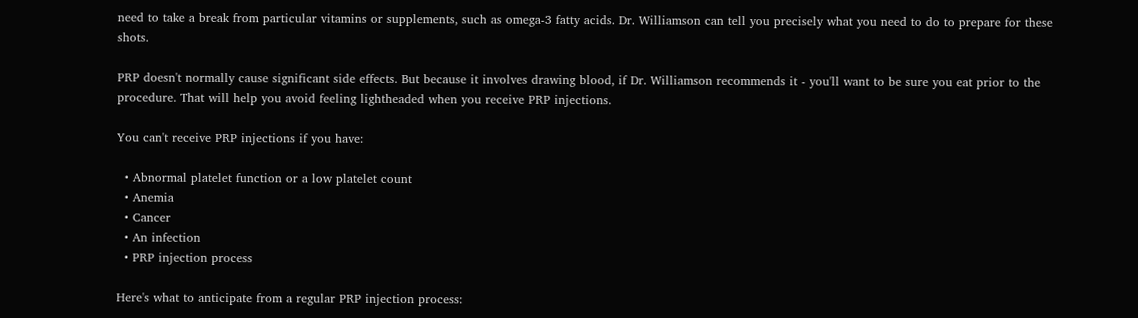need to take a break from particular vitamins or supplements, such as omega-3 fatty acids. Dr. Williamson can tell you precisely what you need to do to prepare for these shots.

PRP doesn't normally cause significant side effects. But because it involves drawing blood, if Dr. Williamson recommends it - you'll want to be sure you eat prior to the procedure. That will help you avoid feeling lightheaded when you receive PRP injections.

You can't receive PRP injections if you have:

  • Abnormal platelet function or a low platelet count
  • Anemia
  • Cancer
  • An infection
  • PRP injection process

Here's what to anticipate from a regular PRP injection process: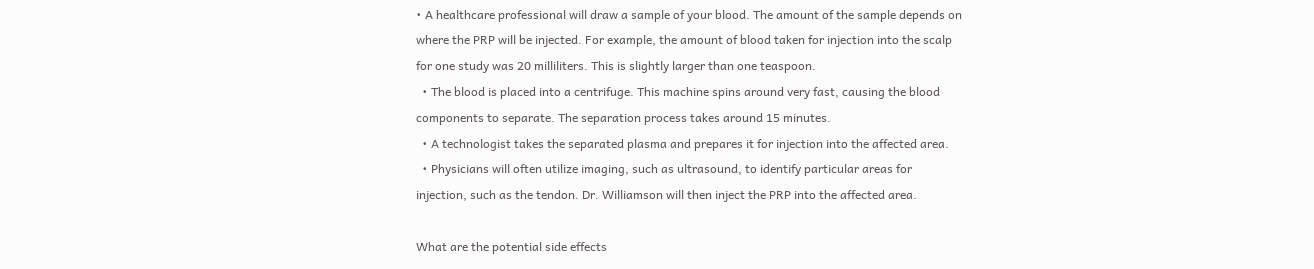• A healthcare professional will draw a sample of your blood. The amount of the sample depends on where the PRP will be injected. For example, the amount of blood taken for injection into the scalp for one study was 20 milliliters. This is slightly larger than one teaspoon.
  • The blood is placed into a centrifuge. This machine spins around very fast, causing the blood components to separate. The separation process takes around 15 minutes.
  • A technologist takes the separated plasma and prepares it for injection into the affected area.
  • Physicians will often utilize imaging, such as ultrasound, to identify particular areas for injection, such as the tendon. Dr. Williamson will then inject the PRP into the affected area.

What are the potential side effects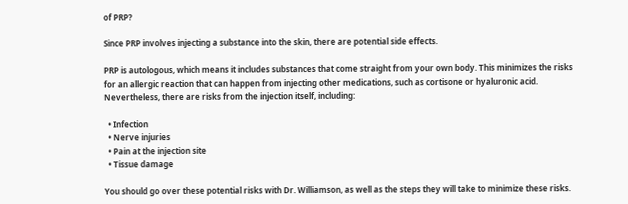of PRP?

Since PRP involves injecting a substance into the skin, there are potential side effects.

PRP is autologous, which means it includes substances that come straight from your own body. This minimizes the risks for an allergic reaction that can happen from injecting other medications, such as cortisone or hyaluronic acid. Nevertheless, there are risks from the injection itself, including:

  • Infection
  • Nerve injuries
  • Pain at the injection site
  • Tissue damage

You should go over these potential risks with Dr. Williamson, as well as the steps they will take to minimize these risks.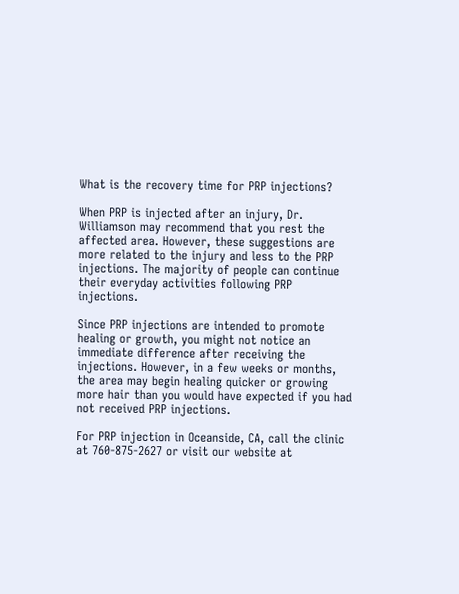What is the recovery time for PRP injections?

When PRP is injected after an injury, Dr. Williamson may recommend that you rest the affected area. However, these suggestions are more related to the injury and less to the PRP injections. The majority of people can continue their everyday activities following PRP injections.

Since PRP injections are intended to promote healing or growth, you might not notice an immediate difference after receiving the injections. However, in a few weeks or months, the area may begin healing quicker or growing more hair than you would have expected if you had not received PRP injections.

For PRP injection in Oceanside, CA, call the clinic at 760-875-2627 or visit our website at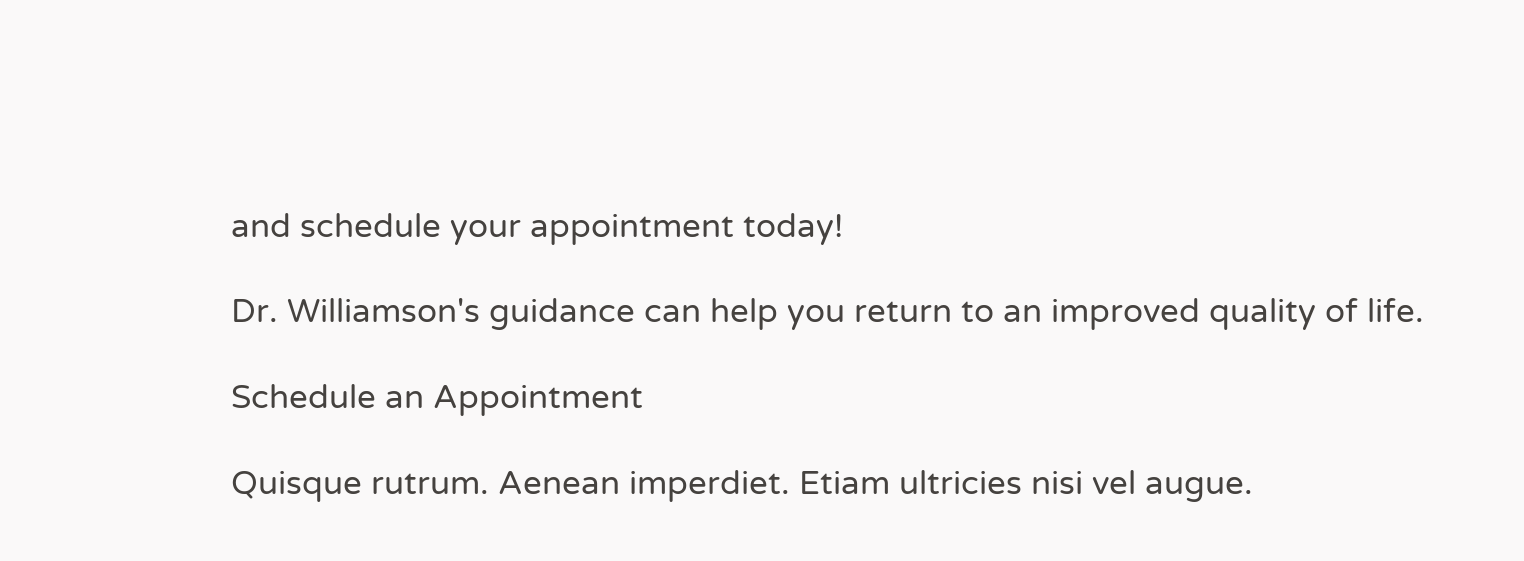and schedule your appointment today!

Dr. Williamson's guidance can help you return to an improved quality of life.

Schedule an Appointment

Quisque rutrum. Aenean imperdiet. Etiam ultricies nisi vel augue.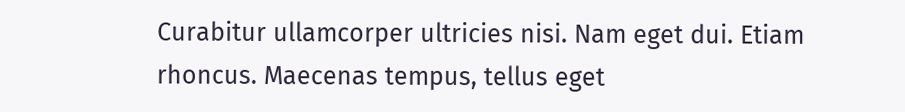Curabitur ullamcorper ultricies nisi. Nam eget dui. Etiam rhoncus. Maecenas tempus, tellus eget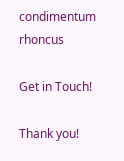condimentum rhoncus

Get in Touch!

Thank you!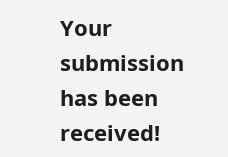Your submission has been received!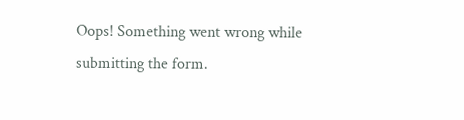Oops! Something went wrong while submitting the form.